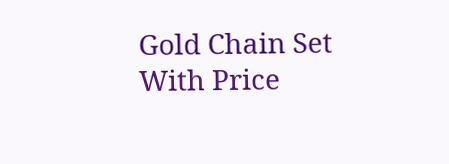Gold Chain Set With Price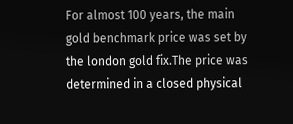For almost 100 years, the main gold benchmark price was set by the london gold fix.The price was determined in a closed physical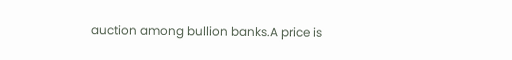auction among bullion banks.A price is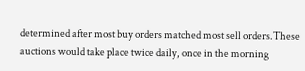determined after most buy orders matched most sell orders.These auctions would take place twice daily, once in the morning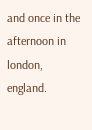and once in the afternoon in london, england.